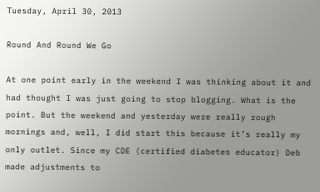Tuesday, April 30, 2013

Round And Round We Go

At one point early in the weekend I was thinking about it and had thought I was just going to stop blogging. What is the point. But the weekend and yesterday were really rough mornings and, well, I did start this because it’s really my only outlet. Since my CDE (certified diabetes educator) Deb made adjustments to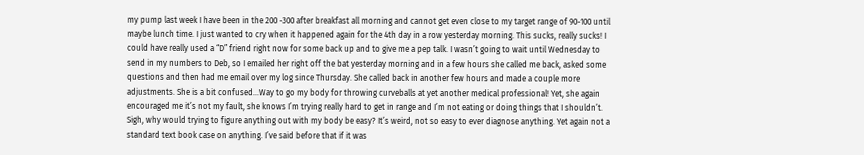my pump last week I have been in the 200 -300 after breakfast all morning and cannot get even close to my target range of 90-100 until maybe lunch time. I just wanted to cry when it happened again for the 4th day in a row yesterday morning. This sucks, really sucks! I could have really used a “D” friend right now for some back up and to give me a pep talk. I wasn’t going to wait until Wednesday to send in my numbers to Deb, so I emailed her right off the bat yesterday morning and in a few hours she called me back, asked some questions and then had me email over my log since Thursday. She called back in another few hours and made a couple more adjustments. She is a bit confused…Way to go my body for throwing curveballs at yet another medical professional! Yet, she again encouraged me it’s not my fault, she knows I’m trying really hard to get in range and I’m not eating or doing things that I shouldn’t. Sigh, why would trying to figure anything out with my body be easy? It’s weird, not so easy to ever diagnose anything. Yet again not a standard text book case on anything. I’ve said before that if it was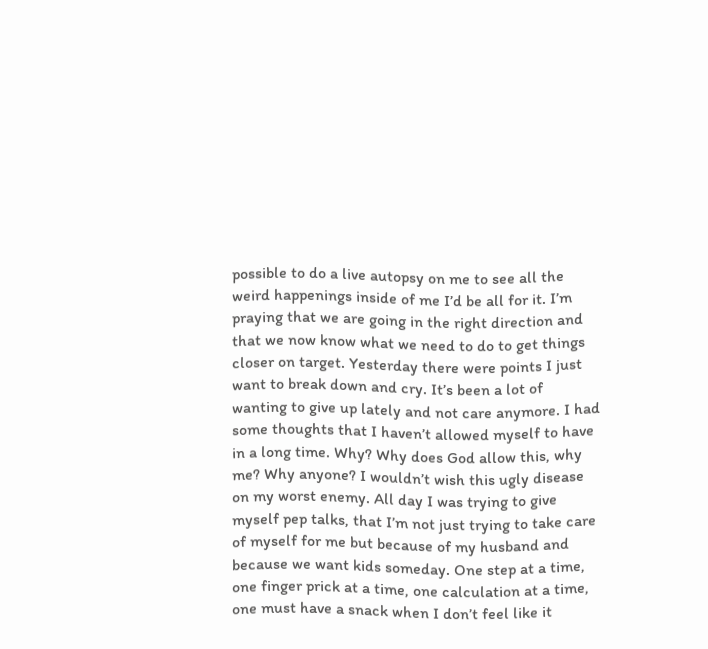possible to do a live autopsy on me to see all the weird happenings inside of me I’d be all for it. I’m praying that we are going in the right direction and that we now know what we need to do to get things closer on target. Yesterday there were points I just want to break down and cry. It’s been a lot of wanting to give up lately and not care anymore. I had some thoughts that I haven’t allowed myself to have in a long time. Why? Why does God allow this, why me? Why anyone? I wouldn’t wish this ugly disease on my worst enemy. All day I was trying to give myself pep talks, that I’m not just trying to take care of myself for me but because of my husband and because we want kids someday. One step at a time, one finger prick at a time, one calculation at a time, one must have a snack when I don’t feel like it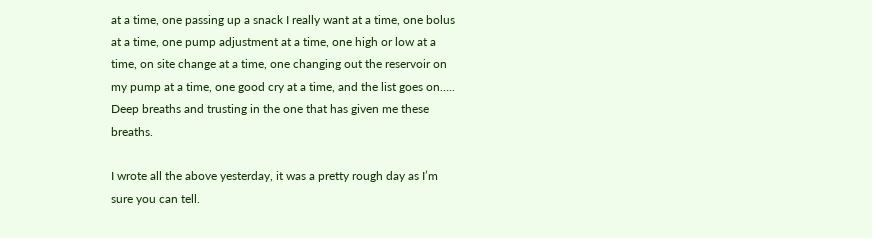at a time, one passing up a snack I really want at a time, one bolus at a time, one pump adjustment at a time, one high or low at a time, on site change at a time, one changing out the reservoir on my pump at a time, one good cry at a time, and the list goes on….. Deep breaths and trusting in the one that has given me these breaths.

I wrote all the above yesterday, it was a pretty rough day as I’m sure you can tell.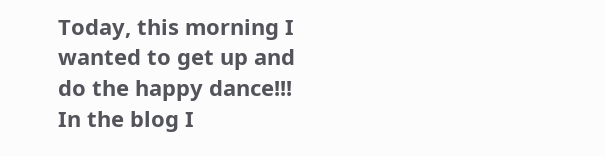Today, this morning I wanted to get up and do the happy dance!!! In the blog I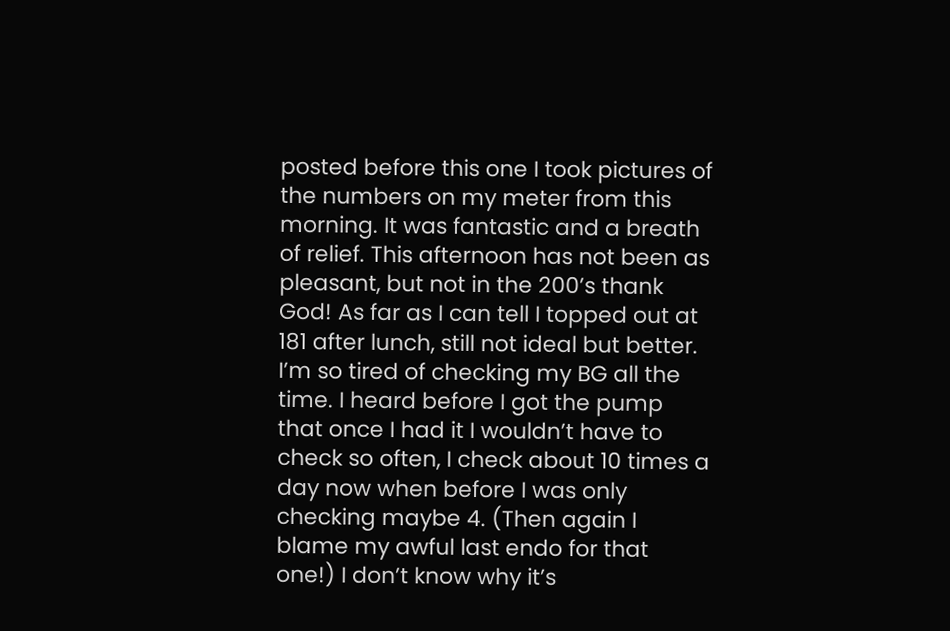posted before this one I took pictures of the numbers on my meter from this morning. It was fantastic and a breath of relief. This afternoon has not been as pleasant, but not in the 200’s thank God! As far as I can tell I topped out at 181 after lunch, still not ideal but better. I’m so tired of checking my BG all the time. I heard before I got the pump that once I had it I wouldn’t have to check so often, I check about 10 times a day now when before I was only checking maybe 4. (Then again I blame my awful last endo for that one!) I don’t know why it’s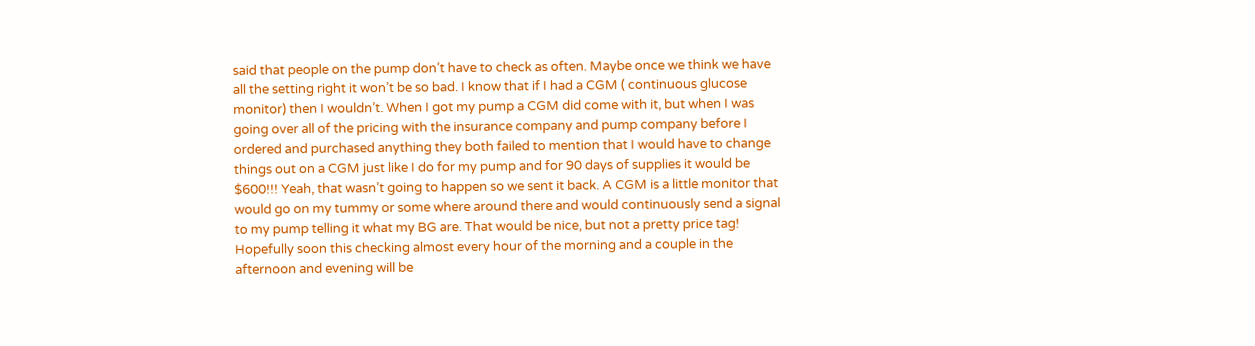said that people on the pump don’t have to check as often. Maybe once we think we have all the setting right it won’t be so bad. I know that if I had a CGM ( continuous glucose monitor) then I wouldn’t. When I got my pump a CGM did come with it, but when I was going over all of the pricing with the insurance company and pump company before I ordered and purchased anything they both failed to mention that I would have to change things out on a CGM just like I do for my pump and for 90 days of supplies it would be $600!!! Yeah, that wasn’t going to happen so we sent it back. A CGM is a little monitor that would go on my tummy or some where around there and would continuously send a signal to my pump telling it what my BG are. That would be nice, but not a pretty price tag! Hopefully soon this checking almost every hour of the morning and a couple in the afternoon and evening will be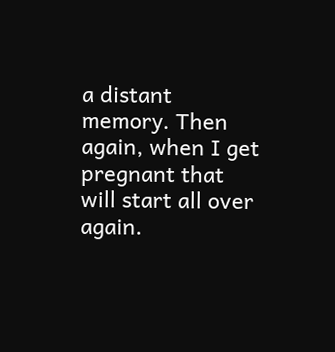a distant memory. Then again, when I get pregnant that will start all over again.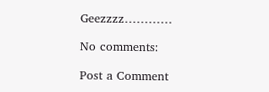Geezzzz…………

No comments:

Post a Comment